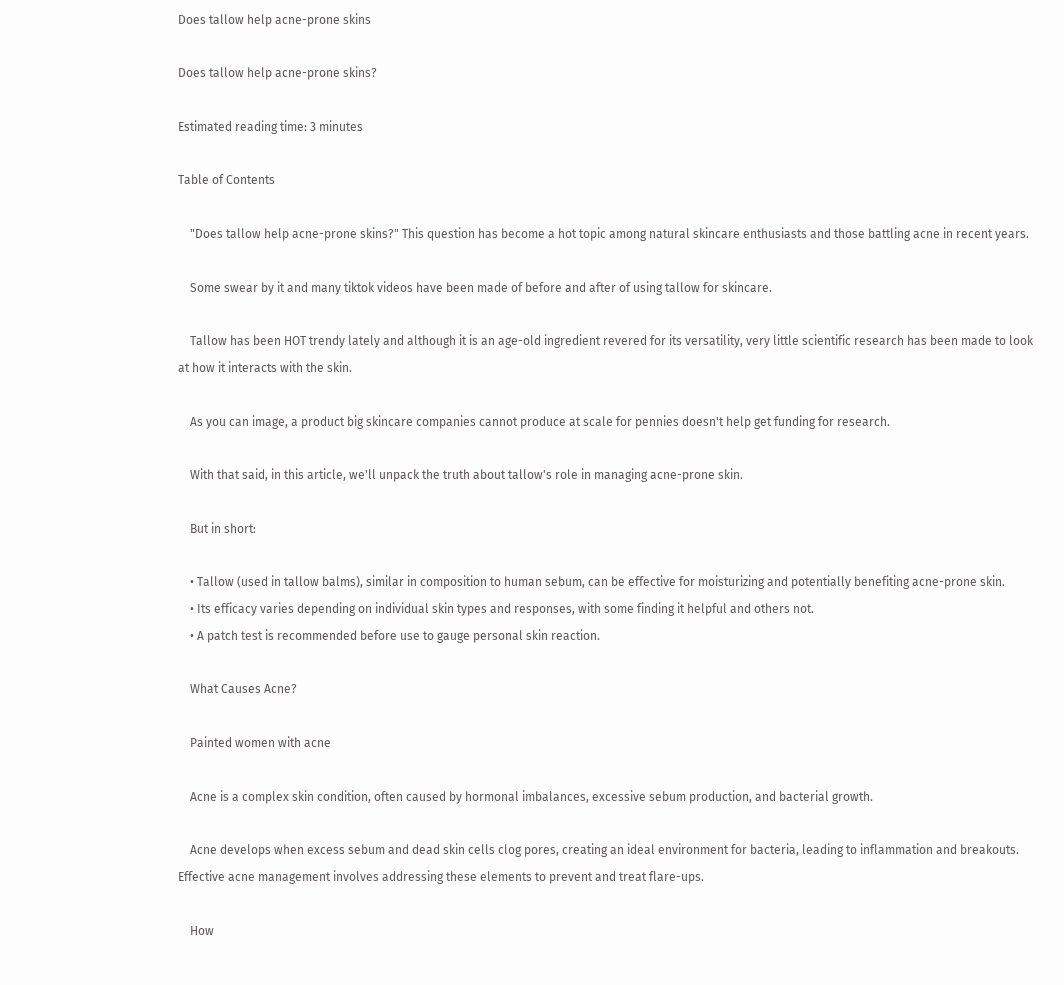Does tallow help acne-prone skins

Does tallow help acne-prone skins?

Estimated reading time: 3 minutes

Table of Contents

    "Does tallow help acne-prone skins?" This question has become a hot topic among natural skincare enthusiasts and those battling acne in recent years.

    Some swear by it and many tiktok videos have been made of before and after of using tallow for skincare.

    Tallow has been HOT trendy lately and although it is an age-old ingredient revered for its versatility, very little scientific research has been made to look at how it interacts with the skin.

    As you can image, a product big skincare companies cannot produce at scale for pennies doesn't help get funding for research.

    With that said, in this article, we'll unpack the truth about tallow's role in managing acne-prone skin.

    But in short:

    • Tallow (used in tallow balms), similar in composition to human sebum, can be effective for moisturizing and potentially benefiting acne-prone skin.
    • Its efficacy varies depending on individual skin types and responses, with some finding it helpful and others not.
    • A patch test is recommended before use to gauge personal skin reaction.

    What Causes Acne?

    Painted women with acne

    Acne is a complex skin condition, often caused by hormonal imbalances, excessive sebum production, and bacterial growth.

    Acne develops when excess sebum and dead skin cells clog pores, creating an ideal environment for bacteria, leading to inflammation and breakouts. Effective acne management involves addressing these elements to prevent and treat flare-ups.

    How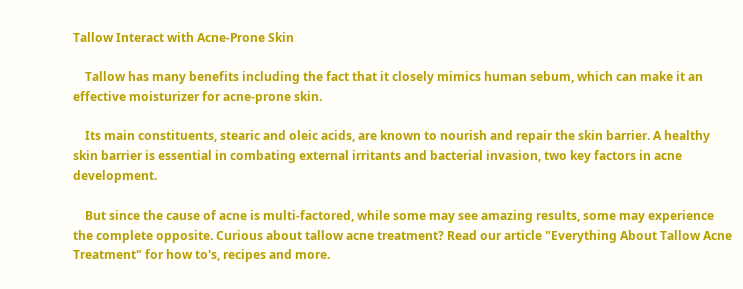Tallow Interact with Acne-Prone Skin

    Tallow has many benefits including the fact that it closely mimics human sebum, which can make it an effective moisturizer for acne-prone skin.

    Its main constituents, stearic and oleic acids, are known to nourish and repair the skin barrier. A healthy skin barrier is essential in combating external irritants and bacterial invasion, two key factors in acne development.

    But since the cause of acne is multi-factored, while some may see amazing results, some may experience the complete opposite. Curious about tallow acne treatment? Read our article "Everything About Tallow Acne Treatment" for how to's, recipes and more.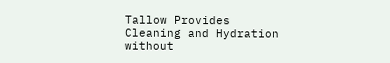Tallow Provides Cleaning and Hydration without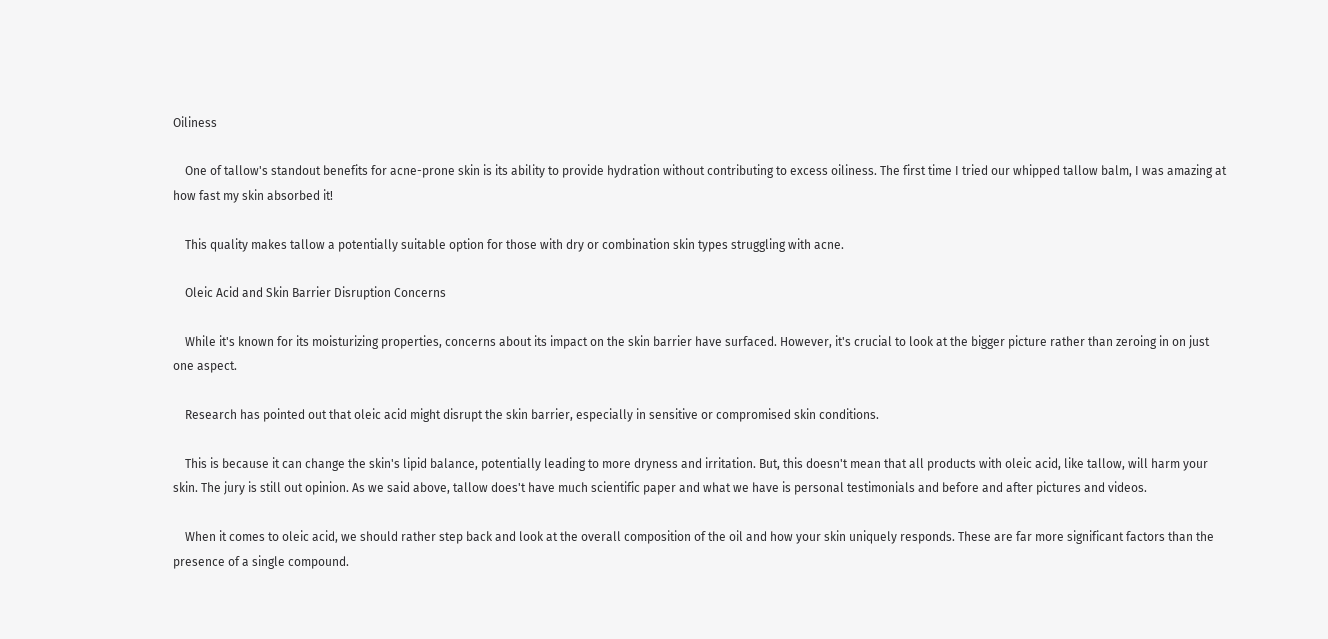Oiliness

    One of tallow's standout benefits for acne-prone skin is its ability to provide hydration without contributing to excess oiliness. The first time I tried our whipped tallow balm, I was amazing at how fast my skin absorbed it!

    This quality makes tallow a potentially suitable option for those with dry or combination skin types struggling with acne.

    Oleic Acid and Skin Barrier Disruption Concerns

    While it's known for its moisturizing properties, concerns about its impact on the skin barrier have surfaced. However, it's crucial to look at the bigger picture rather than zeroing in on just one aspect.

    Research has pointed out that oleic acid might disrupt the skin barrier, especially in sensitive or compromised skin conditions.

    This is because it can change the skin's lipid balance, potentially leading to more dryness and irritation. But, this doesn't mean that all products with oleic acid, like tallow, will harm your skin. The jury is still out opinion. As we said above, tallow does't have much scientific paper and what we have is personal testimonials and before and after pictures and videos.

    When it comes to oleic acid, we should rather step back and look at the overall composition of the oil and how your skin uniquely responds. These are far more significant factors than the presence of a single compound.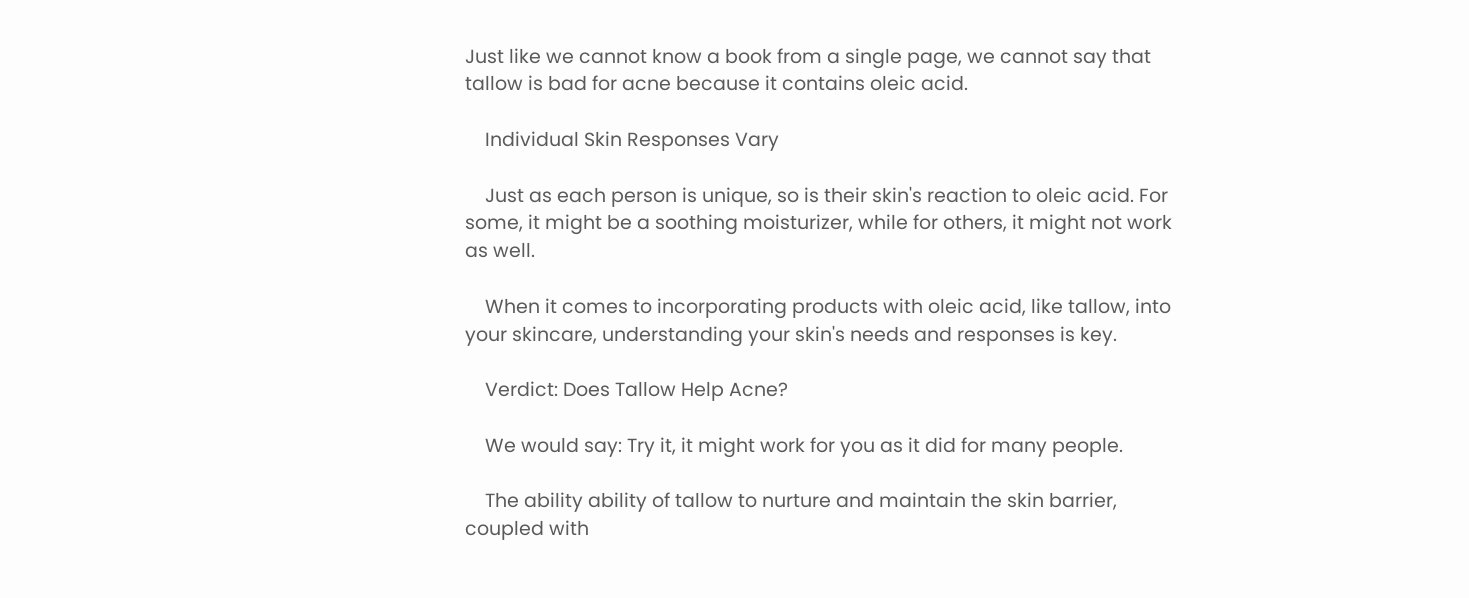Just like we cannot know a book from a single page, we cannot say that tallow is bad for acne because it contains oleic acid.

    Individual Skin Responses Vary

    Just as each person is unique, so is their skin's reaction to oleic acid. For some, it might be a soothing moisturizer, while for others, it might not work as well.

    When it comes to incorporating products with oleic acid, like tallow, into your skincare, understanding your skin's needs and responses is key.

    Verdict: Does Tallow Help Acne?

    We would say: Try it, it might work for you as it did for many people.

    The ability ability of tallow to nurture and maintain the skin barrier, coupled with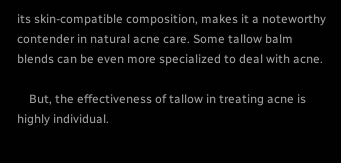its skin-compatible composition, makes it a noteworthy contender in natural acne care. Some tallow balm blends can be even more specialized to deal with acne.

    But, the effectiveness of tallow in treating acne is highly individual.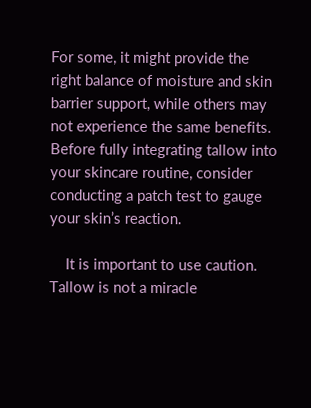For some, it might provide the right balance of moisture and skin barrier support, while others may not experience the same benefits. Before fully integrating tallow into your skincare routine, consider conducting a patch test to gauge your skin’s reaction.

    It is important to use caution. Tallow is not a miracle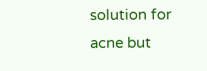solution for acne but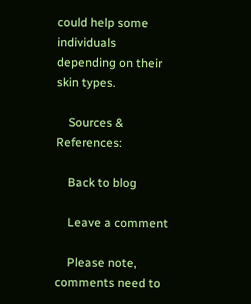could help some individuals depending on their skin types.

    Sources & References:

    Back to blog

    Leave a comment

    Please note, comments need to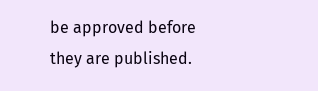be approved before they are published.